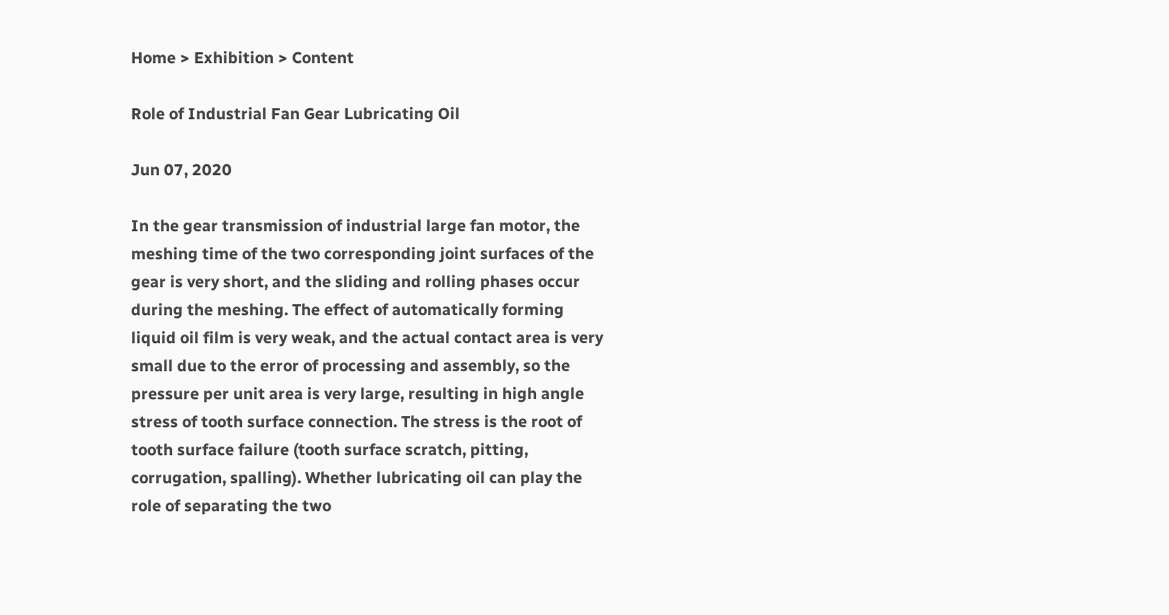Home > Exhibition > Content

Role of Industrial Fan Gear Lubricating Oil

Jun 07, 2020

In the gear transmission of industrial large fan motor, the meshing time of the two corresponding joint surfaces of the gear is very short, and the sliding and rolling phases occur during the meshing. The effect of automatically forming liquid oil film is very weak, and the actual contact area is very small due to the error of processing and assembly, so the pressure per unit area is very large, resulting in high angle stress of tooth surface connection. The stress is the root of tooth surface failure (tooth surface scratch, pitting, corrugation, spalling). Whether lubricating oil can play the role of separating the two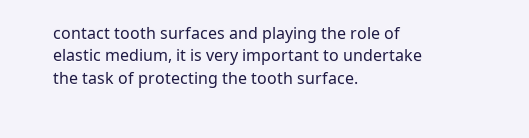contact tooth surfaces and playing the role of elastic medium, it is very important to undertake the task of protecting the tooth surface.